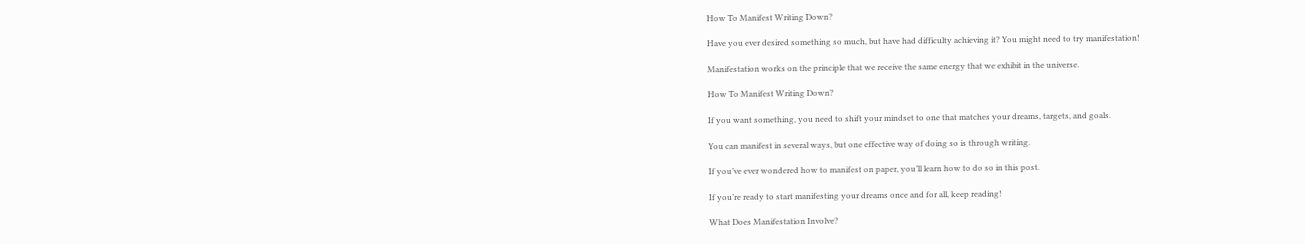How To Manifest Writing Down?

Have you ever desired something so much, but have had difficulty achieving it? You might need to try manifestation!

Manifestation works on the principle that we receive the same energy that we exhibit in the universe.

How To Manifest Writing Down?

If you want something, you need to shift your mindset to one that matches your dreams, targets, and goals.

You can manifest in several ways, but one effective way of doing so is through writing.

If you’ve ever wondered how to manifest on paper, you’ll learn how to do so in this post.

If you’re ready to start manifesting your dreams once and for all, keep reading!

What Does Manifestation Involve?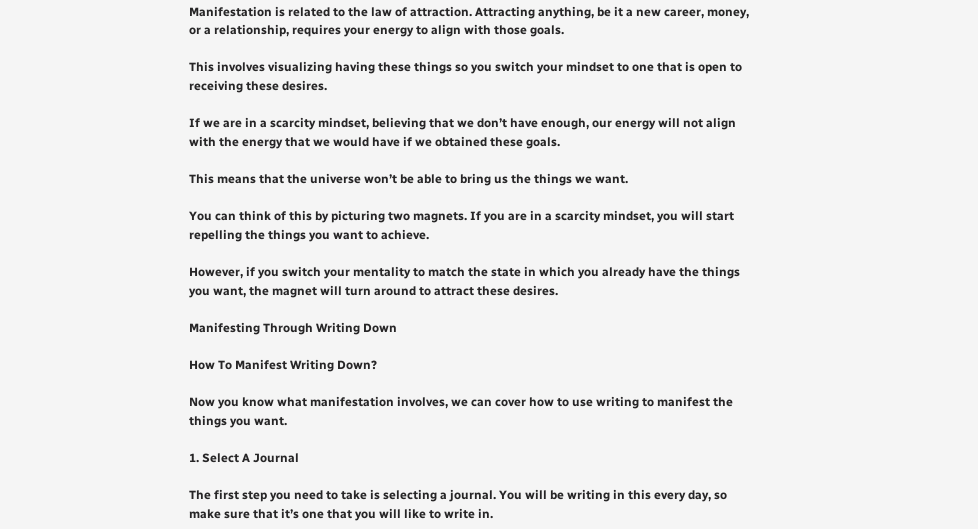Manifestation is related to the law of attraction. Attracting anything, be it a new career, money, or a relationship, requires your energy to align with those goals.

This involves visualizing having these things so you switch your mindset to one that is open to receiving these desires.

If we are in a scarcity mindset, believing that we don’t have enough, our energy will not align with the energy that we would have if we obtained these goals.

This means that the universe won’t be able to bring us the things we want.

You can think of this by picturing two magnets. If you are in a scarcity mindset, you will start repelling the things you want to achieve.

However, if you switch your mentality to match the state in which you already have the things you want, the magnet will turn around to attract these desires.

Manifesting Through Writing Down

How To Manifest Writing Down?

Now you know what manifestation involves, we can cover how to use writing to manifest the things you want.

1. Select A Journal

The first step you need to take is selecting a journal. You will be writing in this every day, so make sure that it’s one that you will like to write in.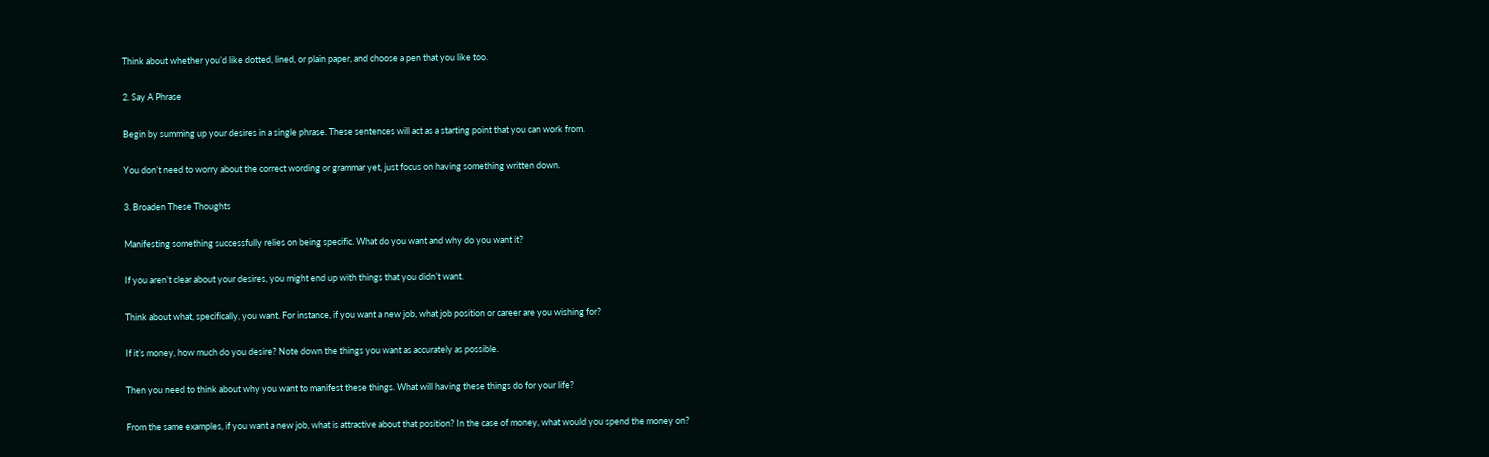Think about whether you’d like dotted, lined, or plain paper, and choose a pen that you like too.

2. Say A Phrase

Begin by summing up your desires in a single phrase. These sentences will act as a starting point that you can work from.

You don’t need to worry about the correct wording or grammar yet, just focus on having something written down.

3. Broaden These Thoughts

Manifesting something successfully relies on being specific. What do you want and why do you want it?

If you aren’t clear about your desires, you might end up with things that you didn’t want.

Think about what, specifically, you want. For instance, if you want a new job, what job position or career are you wishing for?

If it’s money, how much do you desire? Note down the things you want as accurately as possible.

Then you need to think about why you want to manifest these things. What will having these things do for your life?

From the same examples, if you want a new job, what is attractive about that position? In the case of money, what would you spend the money on?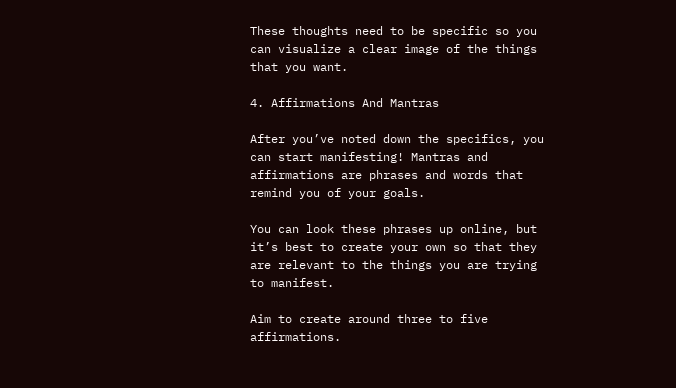These thoughts need to be specific so you can visualize a clear image of the things that you want.

4. Affirmations And Mantras

After you’ve noted down the specifics, you can start manifesting! Mantras and affirmations are phrases and words that remind you of your goals.

You can look these phrases up online, but it’s best to create your own so that they are relevant to the things you are trying to manifest.

Aim to create around three to five affirmations.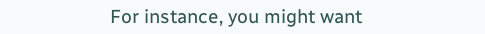For instance, you might want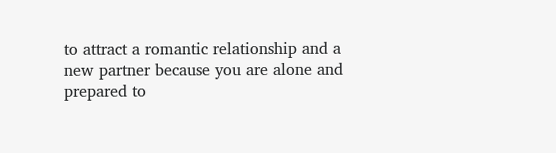to attract a romantic relationship and a new partner because you are alone and prepared to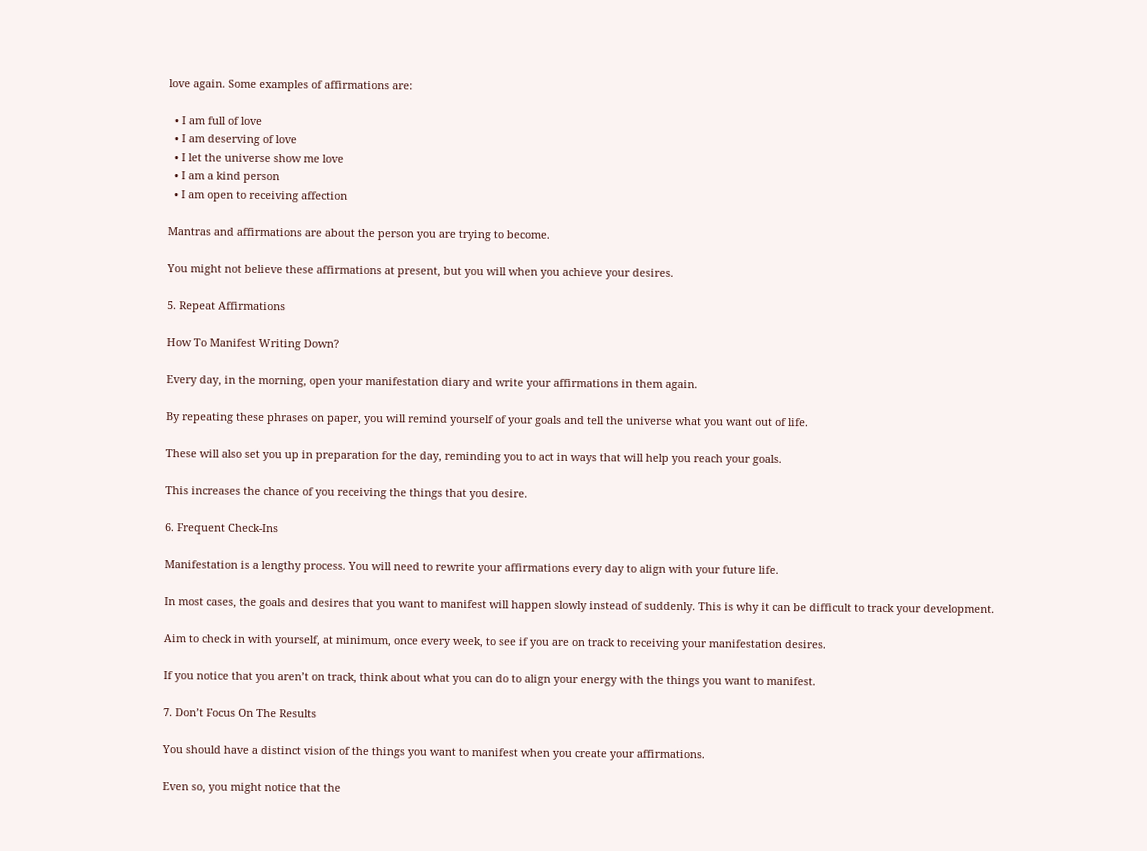love again. Some examples of affirmations are:

  • I am full of love
  • I am deserving of love
  • I let the universe show me love
  • I am a kind person
  • I am open to receiving affection

Mantras and affirmations are about the person you are trying to become.

You might not believe these affirmations at present, but you will when you achieve your desires.

5. Repeat Affirmations

How To Manifest Writing Down?

Every day, in the morning, open your manifestation diary and write your affirmations in them again.

By repeating these phrases on paper, you will remind yourself of your goals and tell the universe what you want out of life.

These will also set you up in preparation for the day, reminding you to act in ways that will help you reach your goals.

This increases the chance of you receiving the things that you desire.

6. Frequent Check-Ins

Manifestation is a lengthy process. You will need to rewrite your affirmations every day to align with your future life.

In most cases, the goals and desires that you want to manifest will happen slowly instead of suddenly. This is why it can be difficult to track your development.

Aim to check in with yourself, at minimum, once every week, to see if you are on track to receiving your manifestation desires.

If you notice that you aren’t on track, think about what you can do to align your energy with the things you want to manifest.

7. Don’t Focus On The Results

You should have a distinct vision of the things you want to manifest when you create your affirmations.

Even so, you might notice that the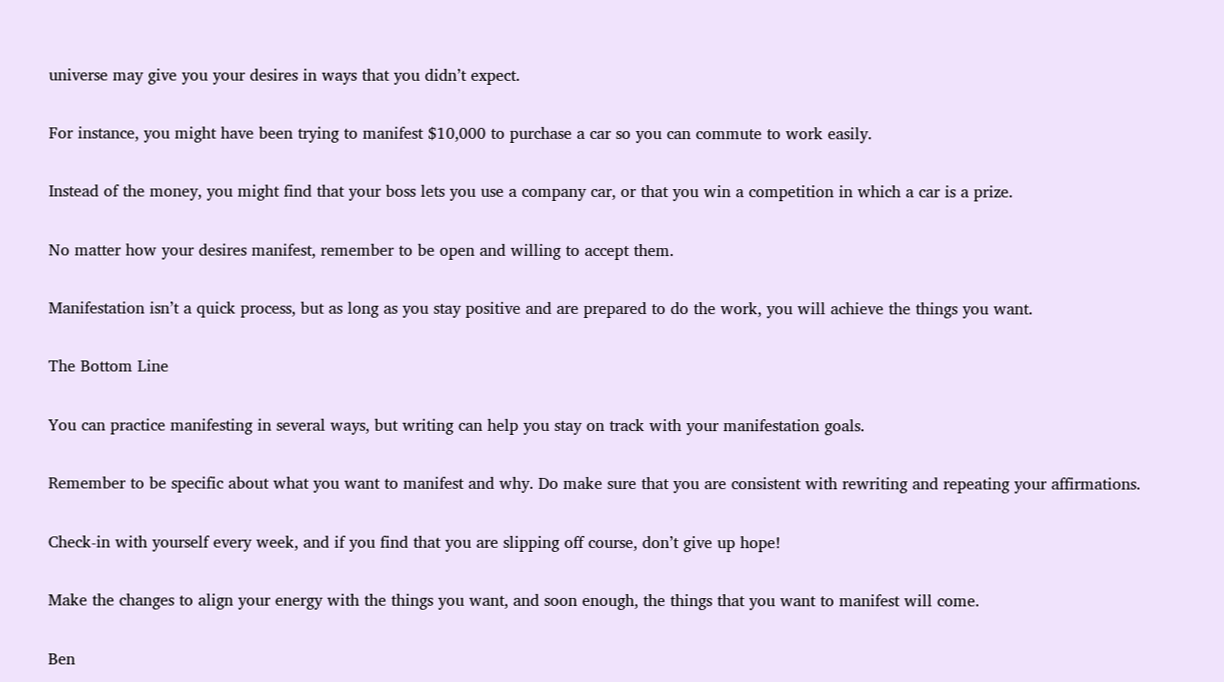universe may give you your desires in ways that you didn’t expect.

For instance, you might have been trying to manifest $10,000 to purchase a car so you can commute to work easily.

Instead of the money, you might find that your boss lets you use a company car, or that you win a competition in which a car is a prize.

No matter how your desires manifest, remember to be open and willing to accept them.

Manifestation isn’t a quick process, but as long as you stay positive and are prepared to do the work, you will achieve the things you want.

The Bottom Line

You can practice manifesting in several ways, but writing can help you stay on track with your manifestation goals.

Remember to be specific about what you want to manifest and why. Do make sure that you are consistent with rewriting and repeating your affirmations.

Check-in with yourself every week, and if you find that you are slipping off course, don’t give up hope!

Make the changes to align your energy with the things you want, and soon enough, the things that you want to manifest will come.

Ben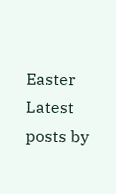Easter
Latest posts by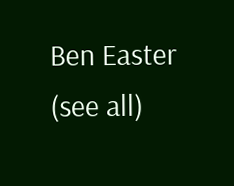Ben Easter (see all)